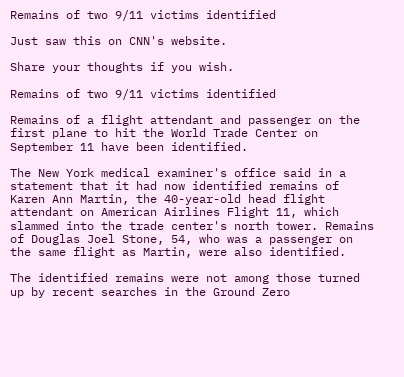Remains of two 9/11 victims identified

Just saw this on CNN's website.

Share your thoughts if you wish.

Remains of two 9/11 victims identified

Remains of a flight attendant and passenger on the first plane to hit the World Trade Center on September 11 have been identified.

The New York medical examiner's office said in a statement that it had now identified remains of Karen Ann Martin, the 40-year-old head flight attendant on American Airlines Flight 11, which slammed into the trade center's north tower. Remains of Douglas Joel Stone, 54, who was a passenger on the same flight as Martin, were also identified.

The identified remains were not among those turned up by recent searches in the Ground Zero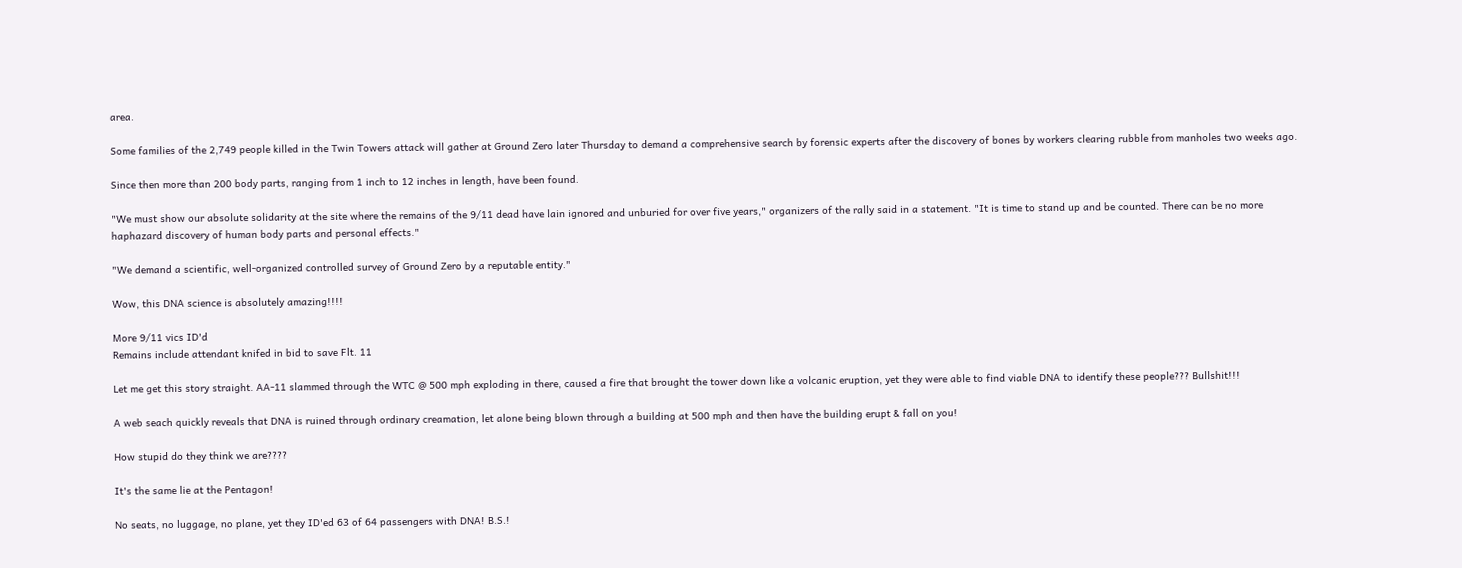area.

Some families of the 2,749 people killed in the Twin Towers attack will gather at Ground Zero later Thursday to demand a comprehensive search by forensic experts after the discovery of bones by workers clearing rubble from manholes two weeks ago.

Since then more than 200 body parts, ranging from 1 inch to 12 inches in length, have been found.

"We must show our absolute solidarity at the site where the remains of the 9/11 dead have lain ignored and unburied for over five years," organizers of the rally said in a statement. "It is time to stand up and be counted. There can be no more haphazard discovery of human body parts and personal effects."

"We demand a scientific, well-organized controlled survey of Ground Zero by a reputable entity."

Wow, this DNA science is absolutely amazing!!!!

More 9/11 vics ID'd
Remains include attendant knifed in bid to save Flt. 11

Let me get this story straight. AA-11 slammed through the WTC @ 500 mph exploding in there, caused a fire that brought the tower down like a volcanic eruption, yet they were able to find viable DNA to identify these people??? Bullshit!!!

A web seach quickly reveals that DNA is ruined through ordinary creamation, let alone being blown through a building at 500 mph and then have the building erupt & fall on you!

How stupid do they think we are????

It's the same lie at the Pentagon!

No seats, no luggage, no plane, yet they ID'ed 63 of 64 passengers with DNA! B.S.!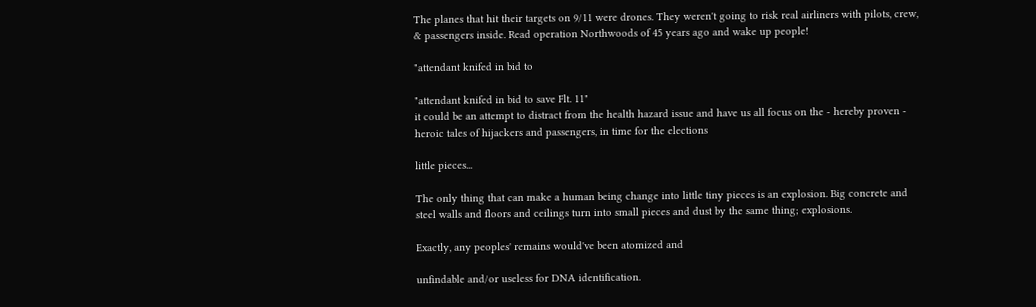The planes that hit their targets on 9/11 were drones. They weren't going to risk real airliners with pilots, crew, & passengers inside. Read operation Northwoods of 45 years ago and wake up people!

"attendant knifed in bid to

"attendant knifed in bid to save Flt. 11"
it could be an attempt to distract from the health hazard issue and have us all focus on the - hereby proven - heroic tales of hijackers and passengers, in time for the elections

little pieces...

The only thing that can make a human being change into little tiny pieces is an explosion. Big concrete and steel walls and floors and ceilings turn into small pieces and dust by the same thing; explosions.

Exactly, any peoples' remains would've been atomized and

unfindable and/or useless for DNA identification.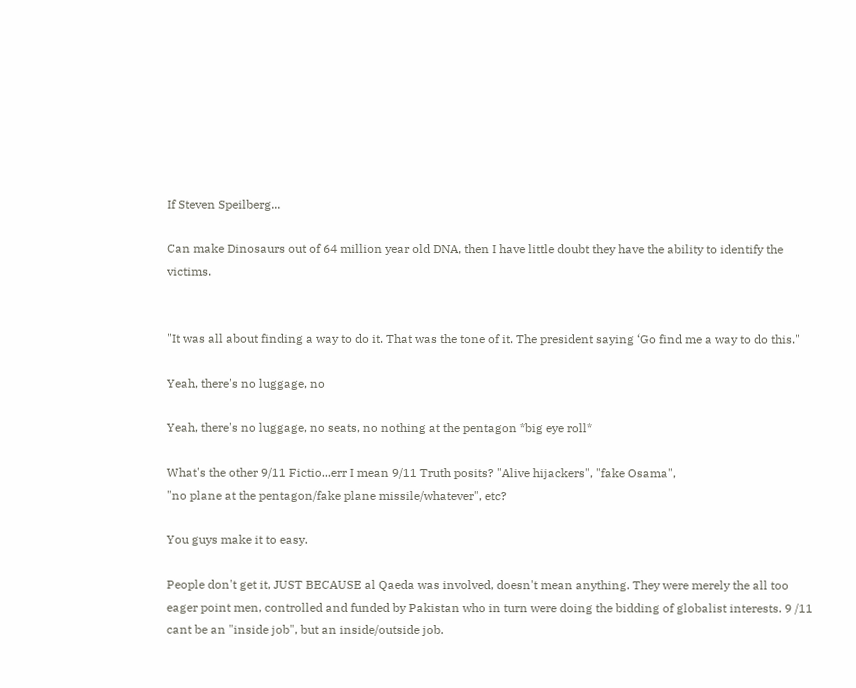If Steven Speilberg...

Can make Dinosaurs out of 64 million year old DNA, then I have little doubt they have the ability to identify the victims.


"It was all about finding a way to do it. That was the tone of it. The president saying ‘Go find me a way to do this."

Yeah, there's no luggage, no

Yeah, there's no luggage, no seats, no nothing at the pentagon *big eye roll*

What's the other 9/11 Fictio...err I mean 9/11 Truth posits? "Alive hijackers", "fake Osama",
"no plane at the pentagon/fake plane missile/whatever", etc?

You guys make it to easy.

People don't get it, JUST BECAUSE al Qaeda was involved, doesn't mean anything. They were merely the all too eager point men, controlled and funded by Pakistan who in turn were doing the bidding of globalist interests. 9 /11 cant be an "inside job", but an inside/outside job.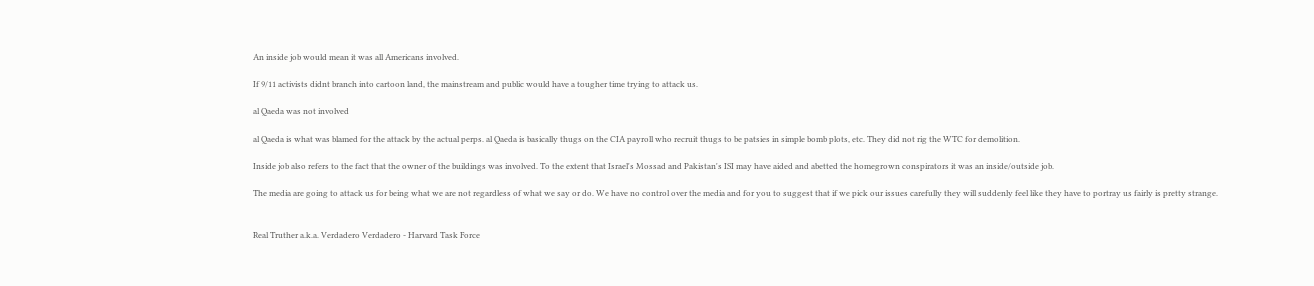An inside job would mean it was all Americans involved.

If 9/11 activists didnt branch into cartoon land, the mainstream and public would have a tougher time trying to attack us.

al Qaeda was not involved

al Qaeda is what was blamed for the attack by the actual perps. al Qaeda is basically thugs on the CIA payroll who recruit thugs to be patsies in simple bomb plots, etc. They did not rig the WTC for demolition.

Inside job also refers to the fact that the owner of the buildings was involved. To the extent that Israel's Mossad and Pakistan's ISI may have aided and abetted the homegrown conspirators it was an inside/outside job.

The media are going to attack us for being what we are not regardless of what we say or do. We have no control over the media and for you to suggest that if we pick our issues carefully they will suddenly feel like they have to portray us fairly is pretty strange.


Real Truther a.k.a. Verdadero Verdadero - Harvard Task Force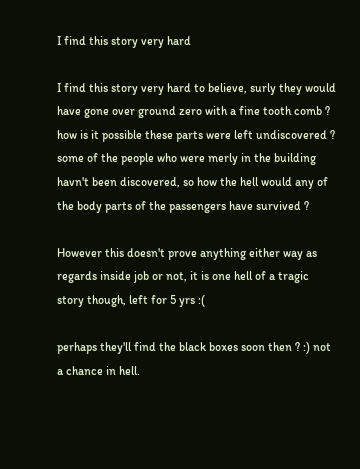I find this story very hard

I find this story very hard to believe, surly they would have gone over ground zero with a fine tooth comb ? how is it possible these parts were left undiscovered ? some of the people who were merly in the building havn't been discovered, so how the hell would any of the body parts of the passengers have survived ?

However this doesn't prove anything either way as regards inside job or not, it is one hell of a tragic story though, left for 5 yrs :(

perhaps they'll find the black boxes soon then ? :) not a chance in hell.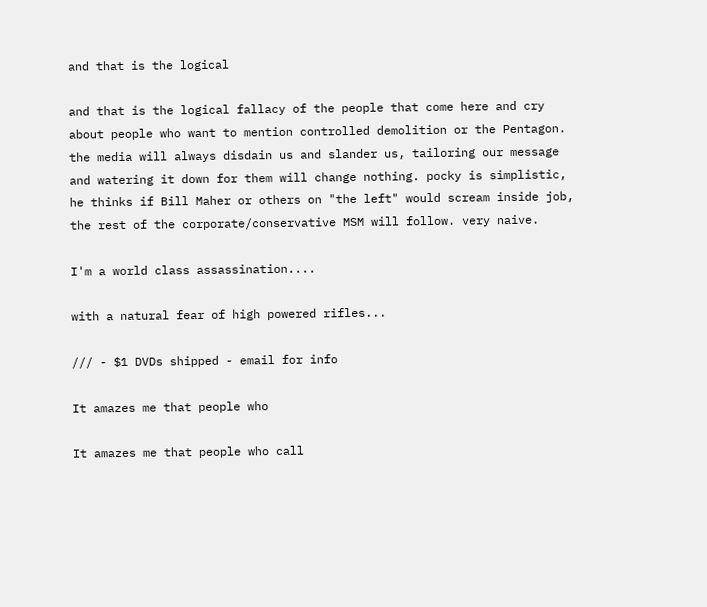and that is the logical

and that is the logical fallacy of the people that come here and cry about people who want to mention controlled demolition or the Pentagon. the media will always disdain us and slander us, tailoring our message and watering it down for them will change nothing. pocky is simplistic, he thinks if Bill Maher or others on "the left" would scream inside job, the rest of the corporate/conservative MSM will follow. very naive.

I'm a world class assassination....

with a natural fear of high powered rifles...

/// - $1 DVDs shipped - email for info

It amazes me that people who

It amazes me that people who call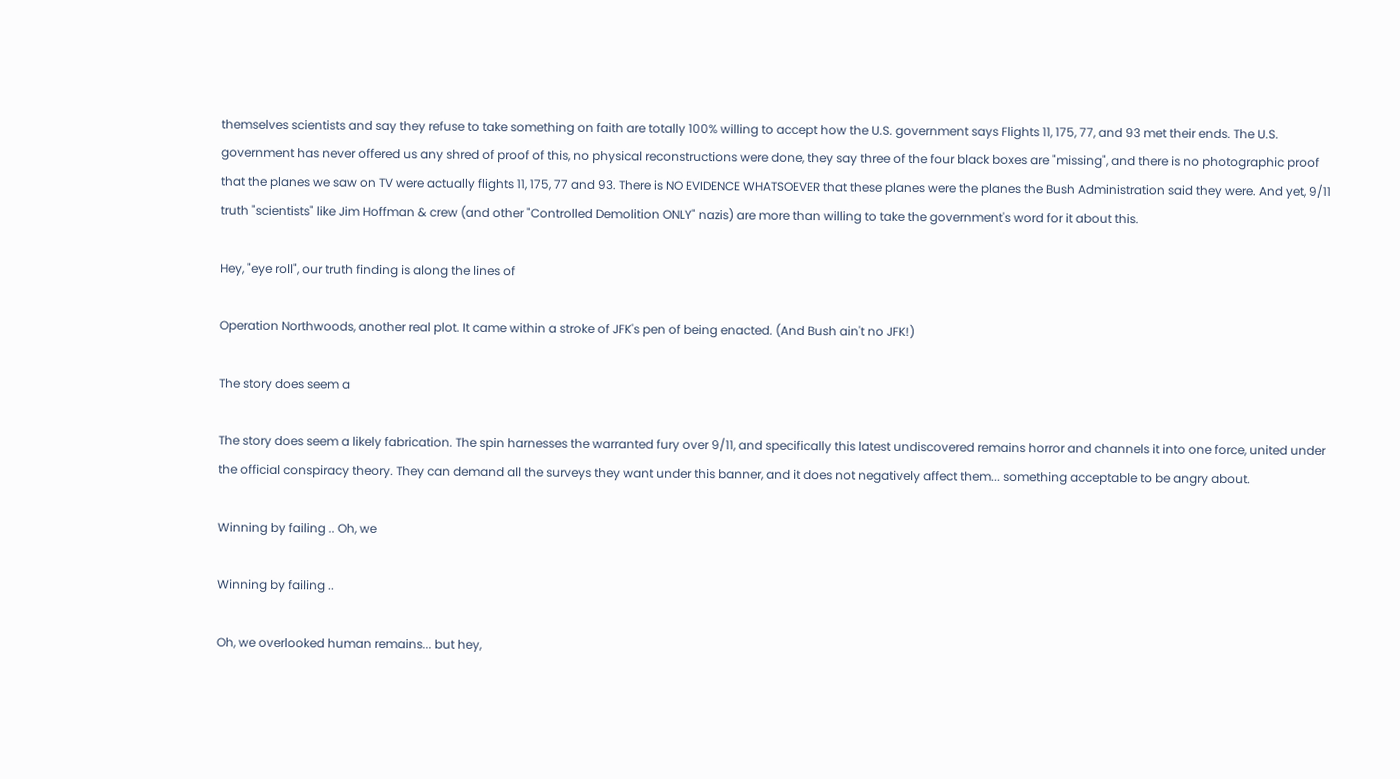themselves scientists and say they refuse to take something on faith are totally 100% willing to accept how the U.S. government says Flights 11, 175, 77, and 93 met their ends. The U.S. government has never offered us any shred of proof of this, no physical reconstructions were done, they say three of the four black boxes are "missing", and there is no photographic proof that the planes we saw on TV were actually flights 11, 175, 77 and 93. There is NO EVIDENCE WHATSOEVER that these planes were the planes the Bush Administration said they were. And yet, 9/11 truth "scientists" like Jim Hoffman & crew (and other "Controlled Demolition ONLY" nazis) are more than willing to take the government's word for it about this.

Hey, "eye roll", our truth finding is along the lines of

Operation Northwoods, another real plot. It came within a stroke of JFK's pen of being enacted. (And Bush ain't no JFK!)

The story does seem a

The story does seem a likely fabrication. The spin harnesses the warranted fury over 9/11, and specifically this latest undiscovered remains horror and channels it into one force, united under the official conspiracy theory. They can demand all the surveys they want under this banner, and it does not negatively affect them... something acceptable to be angry about.

Winning by failing .. Oh, we

Winning by failing ..

Oh, we overlooked human remains... but hey,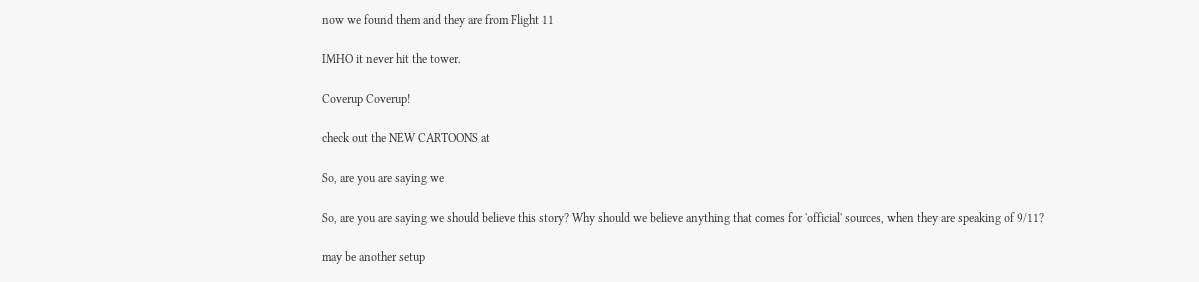now we found them and they are from Flight 11

IMHO it never hit the tower.

Coverup Coverup!

check out the NEW CARTOONS at

So, are you are saying we

So, are you are saying we should believe this story? Why should we believe anything that comes for 'official' sources, when they are speaking of 9/11?

may be another setup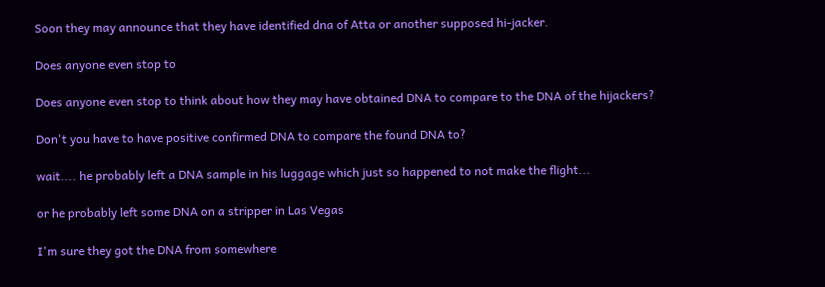Soon they may announce that they have identified dna of Atta or another supposed hi-jacker.

Does anyone even stop to

Does anyone even stop to think about how they may have obtained DNA to compare to the DNA of the hijackers?

Don't you have to have positive confirmed DNA to compare the found DNA to?

wait.... he probably left a DNA sample in his luggage which just so happened to not make the flight...

or he probably left some DNA on a stripper in Las Vegas

I'm sure they got the DNA from somewhere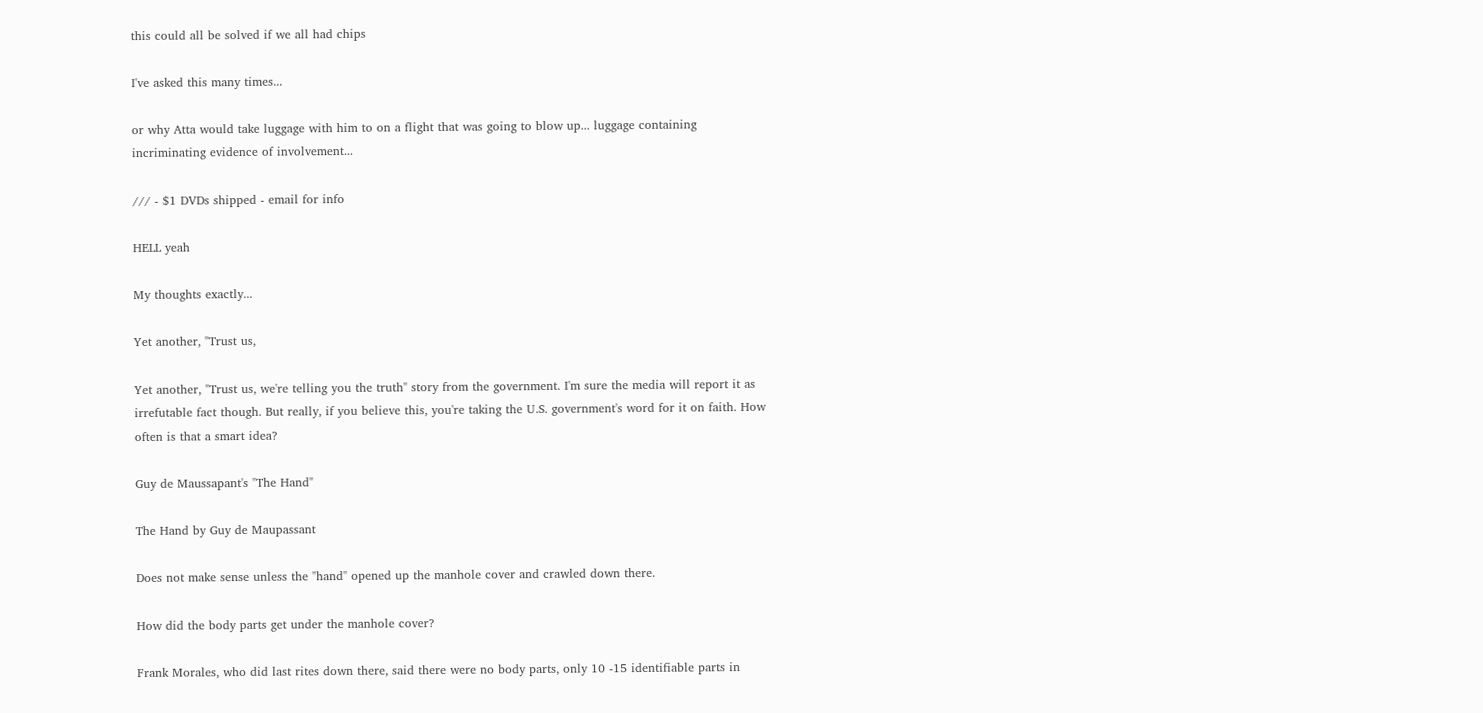this could all be solved if we all had chips

I've asked this many times...

or why Atta would take luggage with him to on a flight that was going to blow up... luggage containing incriminating evidence of involvement...

/// - $1 DVDs shipped - email for info

HELL yeah

My thoughts exactly...

Yet another, "Trust us,

Yet another, "Trust us, we're telling you the truth" story from the government. I'm sure the media will report it as irrefutable fact though. But really, if you believe this, you're taking the U.S. government's word for it on faith. How often is that a smart idea?

Guy de Maussapant's "The Hand"

The Hand by Guy de Maupassant

Does not make sense unless the "hand" opened up the manhole cover and crawled down there.

How did the body parts get under the manhole cover?

Frank Morales, who did last rites down there, said there were no body parts, only 10 -15 identifiable parts in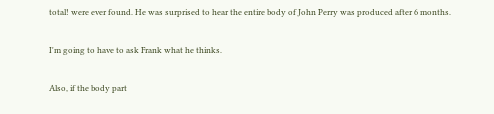total! were ever found. He was surprised to hear the entire body of John Perry was produced after 6 months.

I'm going to have to ask Frank what he thinks.

Also, if the body part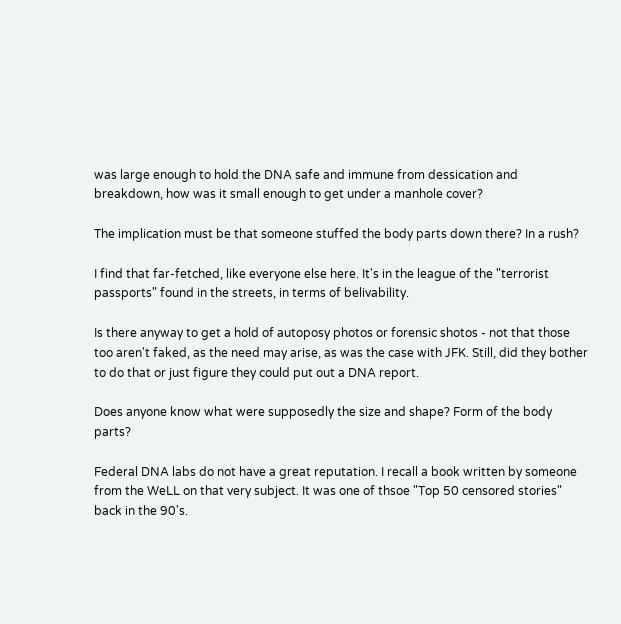was large enough to hold the DNA safe and immune from dessication and breakdown, how was it small enough to get under a manhole cover?

The implication must be that someone stuffed the body parts down there? In a rush?

I find that far-fetched, like everyone else here. It's in the league of the "terrorist passports" found in the streets, in terms of belivability.

Is there anyway to get a hold of autoposy photos or forensic shotos - not that those too aren't faked, as the need may arise, as was the case with JFK. Still, did they bother to do that or just figure they could put out a DNA report.

Does anyone know what were supposedly the size and shape? Form of the body parts?

Federal DNA labs do not have a great reputation. I recall a book written by someone from the WeLL on that very subject. It was one of thsoe "Top 50 censored stories" back in the 90's.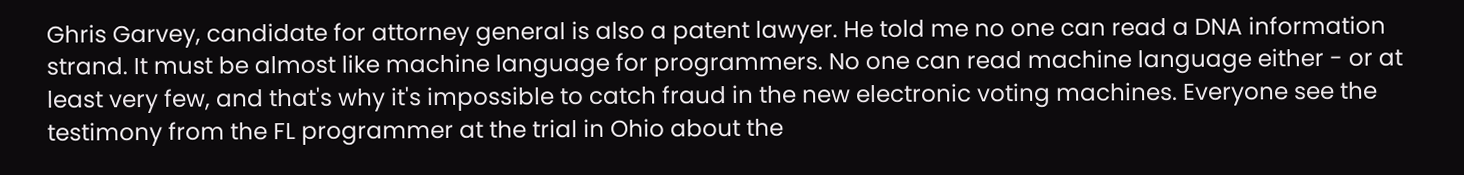Ghris Garvey, candidate for attorney general is also a patent lawyer. He told me no one can read a DNA information strand. It must be almost like machine language for programmers. No one can read machine language either - or at least very few, and that's why it's impossible to catch fraud in the new electronic voting machines. Everyone see the testimony from the FL programmer at the trial in Ohio about the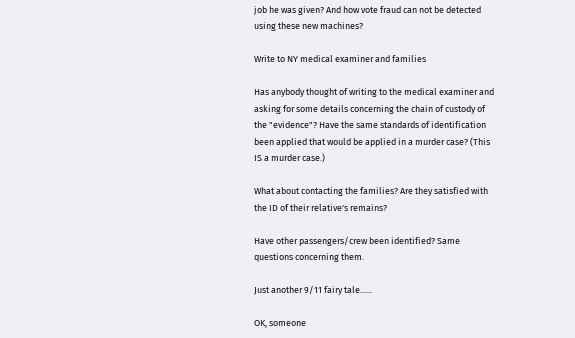job he was given? And how vote fraud can not be detected using these new machines?

Write to NY medical examiner and families

Has anybody thought of writing to the medical examiner and asking for some details concerning the chain of custody of the "evidence"? Have the same standards of identification been applied that would be applied in a murder case? (This IS a murder case.)

What about contacting the families? Are they satisfied with the ID of their relative's remains?

Have other passengers/crew been identified? Same questions concerning them.

Just another 9/11 fairy tale......

OK, someone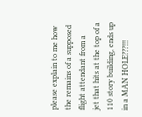please explain to me how the remains of a supposed flight attendant from a
jet that hits at the top of a 110 story building, ends up in a MAN HOLE???!!!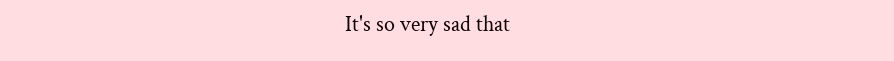It's so very sad that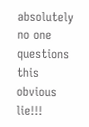absolutely no one questions this obvious lie!!!